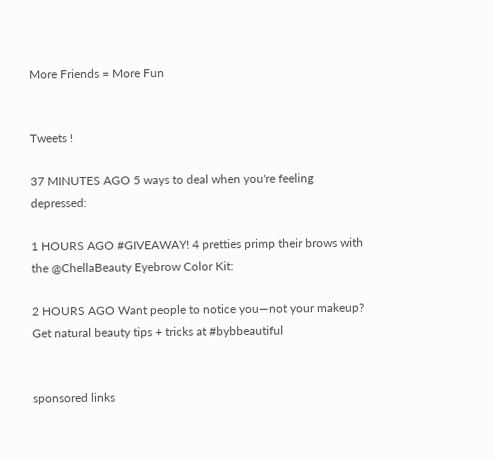More Friends = More Fun


Tweets !

37 MINUTES AGO 5 ways to deal when you're feeling depressed:

1 HOURS AGO #GIVEAWAY! 4 pretties primp their brows with the @ChellaBeauty Eyebrow Color Kit:

2 HOURS AGO Want people to notice you—not your makeup? Get natural beauty tips + tricks at #bybbeautiful


sponsored links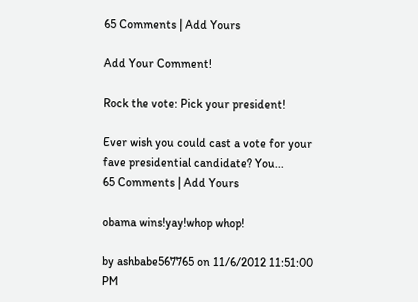65 Comments | Add Yours

Add Your Comment!

Rock the vote: Pick your president!

Ever wish you could cast a vote for your fave presidential candidate? You...
65 Comments | Add Yours

obama wins!yay!whop whop!

by ashbabe567765 on 11/6/2012 11:51:00 PM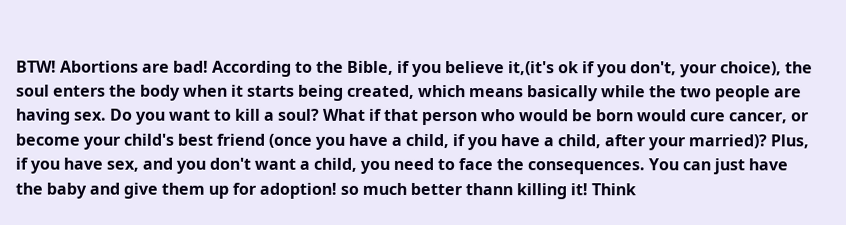BTW! Abortions are bad! According to the Bible, if you believe it,(it's ok if you don't, your choice), the soul enters the body when it starts being created, which means basically while the two people are having sex. Do you want to kill a soul? What if that person who would be born would cure cancer, or become your child's best friend (once you have a child, if you have a child, after your married)? Plus, if you have sex, and you don't want a child, you need to face the consequences. You can just have the baby and give them up for adoption! so much better thann killing it! Think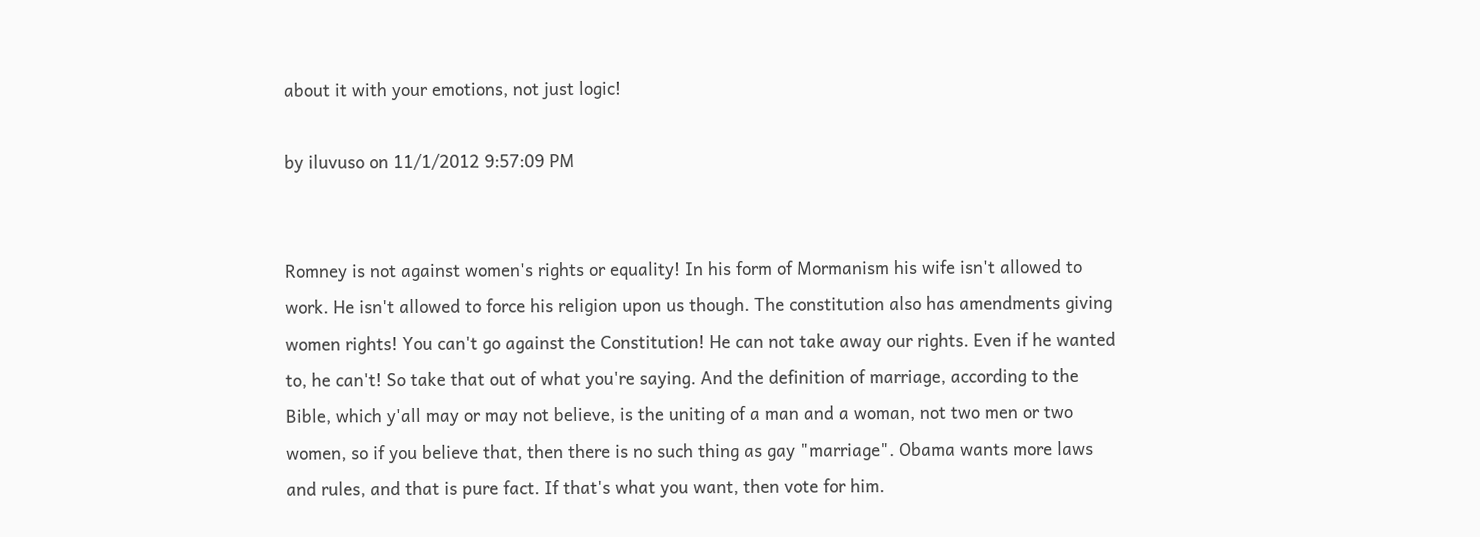about it with your emotions, not just logic!

by iluvuso on 11/1/2012 9:57:09 PM


Romney is not against women's rights or equality! In his form of Mormanism his wife isn't allowed to work. He isn't allowed to force his religion upon us though. The constitution also has amendments giving women rights! You can't go against the Constitution! He can not take away our rights. Even if he wanted to, he can't! So take that out of what you're saying. And the definition of marriage, according to the Bible, which y'all may or may not believe, is the uniting of a man and a woman, not two men or two women, so if you believe that, then there is no such thing as gay "marriage". Obama wants more laws and rules, and that is pure fact. If that's what you want, then vote for him.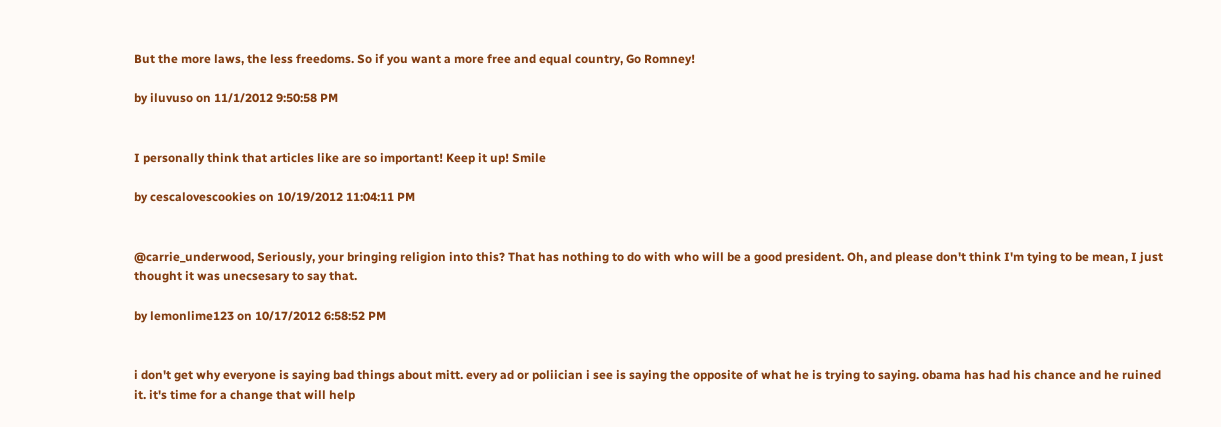But the more laws, the less freedoms. So if you want a more free and equal country, Go Romney!

by iluvuso on 11/1/2012 9:50:58 PM


I personally think that articles like are so important! Keep it up! Smile

by cescalovescookies on 10/19/2012 11:04:11 PM


@carrie_underwood, Seriously, your bringing religion into this? That has nothing to do with who will be a good president. Oh, and please don't think I'm tying to be mean, I just thought it was unecsesary to say that.

by lemonlime123 on 10/17/2012 6:58:52 PM


i don't get why everyone is saying bad things about mitt. every ad or poliician i see is saying the opposite of what he is trying to saying. obama has had his chance and he ruined it. it's time for a change that will help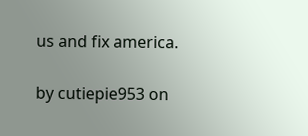us and fix america.

by cutiepie953 on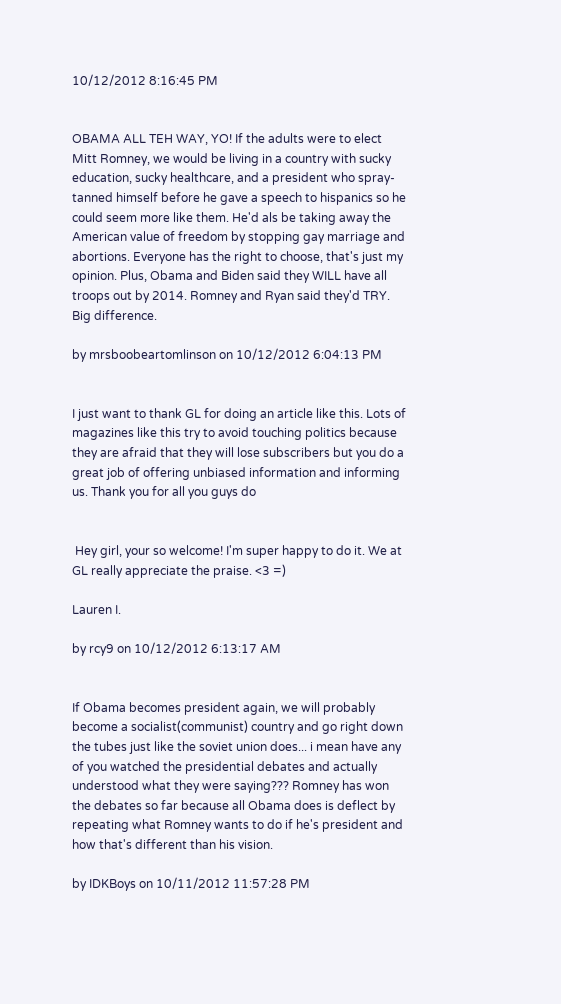10/12/2012 8:16:45 PM


OBAMA ALL TEH WAY, YO! If the adults were to elect Mitt Romney, we would be living in a country with sucky education, sucky healthcare, and a president who spray-tanned himself before he gave a speech to hispanics so he could seem more like them. He'd als be taking away the American value of freedom by stopping gay marriage and abortions. Everyone has the right to choose, that's just my opinion. Plus, Obama and Biden said they WILL have all troops out by 2014. Romney and Ryan said they'd TRY. Big difference.

by mrsboobeartomlinson on 10/12/2012 6:04:13 PM


I just want to thank GL for doing an article like this. Lots of magazines like this try to avoid touching politics because they are afraid that they will lose subscribers but you do a great job of offering unbiased information and informing us. Thank you for all you guys do


 Hey girl, your so welcome! I'm super happy to do it. We at GL really appreciate the praise. <3 =)

Lauren I.

by rcy9 on 10/12/2012 6:13:17 AM


If Obama becomes president again, we will probably become a socialist(communist) country and go right down the tubes just like the soviet union does... i mean have any of you watched the presidential debates and actually understood what they were saying??? Romney has won the debates so far because all Obama does is deflect by repeating what Romney wants to do if he's president and how that's different than his vision.

by IDKBoys on 10/11/2012 11:57:28 PM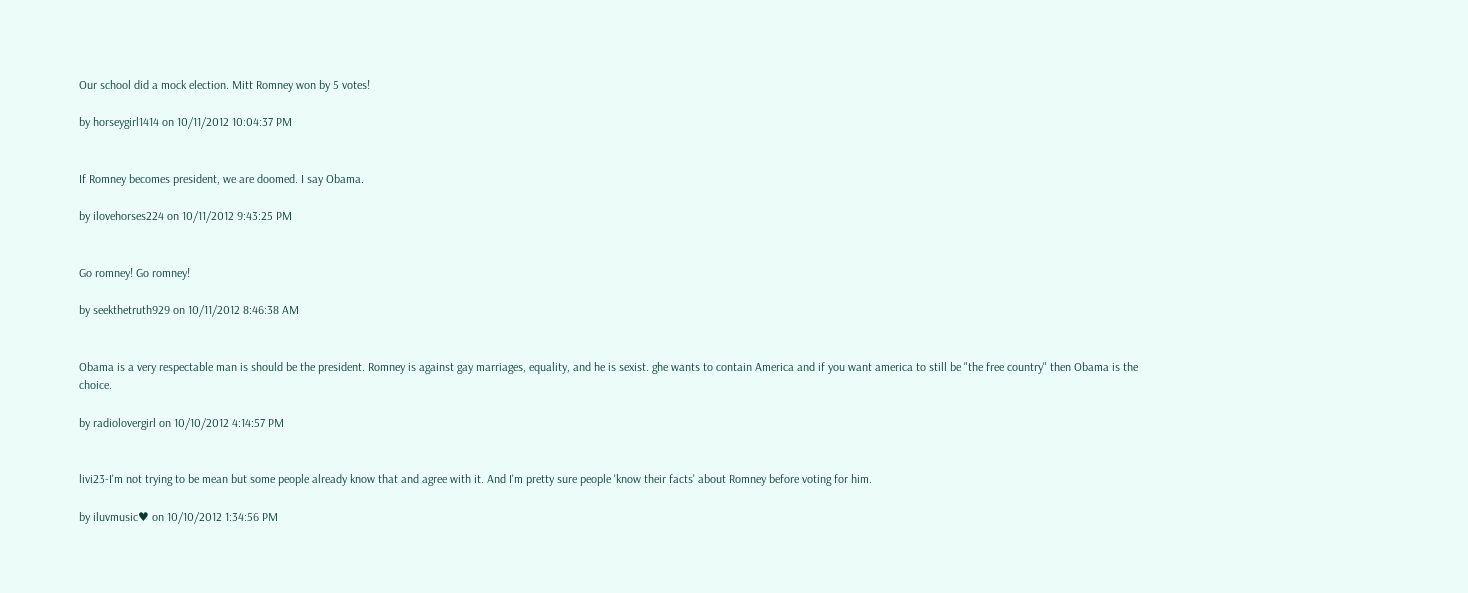Our school did a mock election. Mitt Romney won by 5 votes!

by horseygirl1414 on 10/11/2012 10:04:37 PM


If Romney becomes president, we are doomed. I say Obama.

by ilovehorses224 on 10/11/2012 9:43:25 PM


Go romney! Go romney!

by seekthetruth929 on 10/11/2012 8:46:38 AM


Obama is a very respectable man is should be the president. Romney is against gay marriages, equality, and he is sexist. ghe wants to contain America and if you want america to still be "the free country" then Obama is the choice.

by radiolovergirl on 10/10/2012 4:14:57 PM


livi23-I'm not trying to be mean but some people already know that and agree with it. And I'm pretty sure people 'know their facts' about Romney before voting for him.

by iluvmusic♥ on 10/10/2012 1:34:56 PM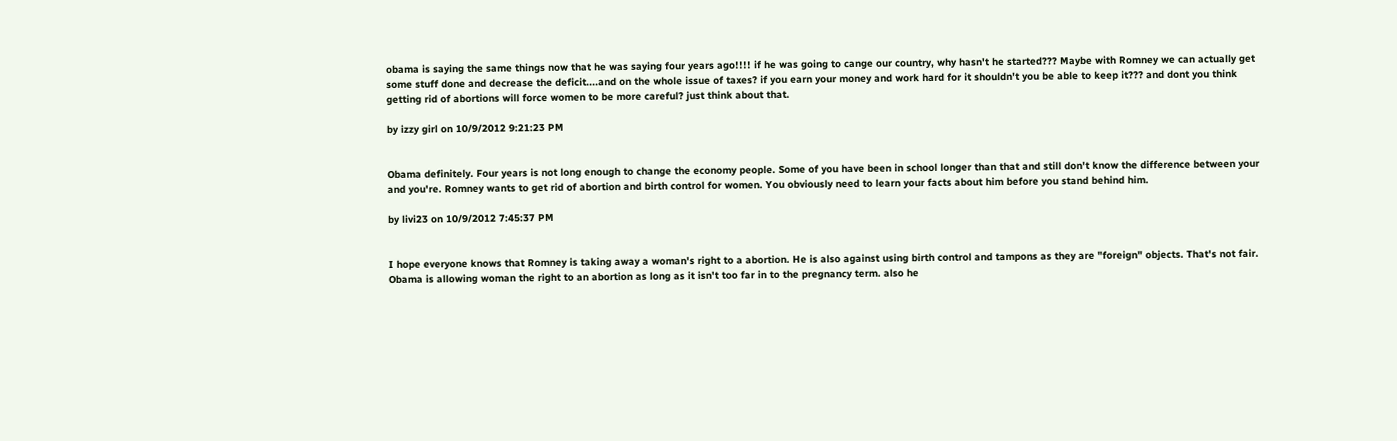obama is saying the same things now that he was saying four years ago!!!! if he was going to cange our country, why hasn't he started??? Maybe with Romney we can actually get some stuff done and decrease the deficit....and on the whole issue of taxes? if you earn your money and work hard for it shouldn't you be able to keep it??? and dont you think getting rid of abortions will force women to be more careful? just think about that.

by izzy girl on 10/9/2012 9:21:23 PM


Obama definitely. Four years is not long enough to change the economy people. Some of you have been in school longer than that and still don't know the difference between your and you're. Romney wants to get rid of abortion and birth control for women. You obviously need to learn your facts about him before you stand behind him.

by livi23 on 10/9/2012 7:45:37 PM


I hope everyone knows that Romney is taking away a woman's right to a abortion. He is also against using birth control and tampons as they are "foreign" objects. That's not fair. Obama is allowing woman the right to an abortion as long as it isn't too far in to the pregnancy term. also he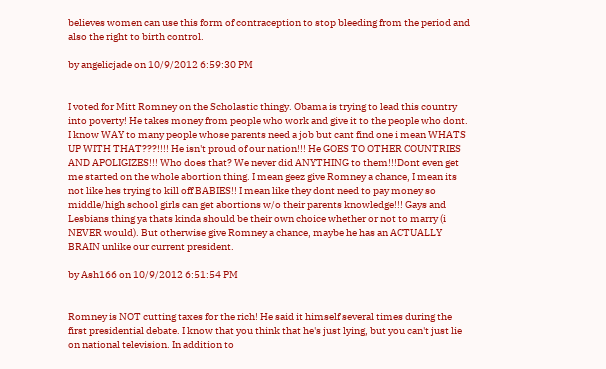believes women can use this form of contraception to stop bleeding from the period and also the right to birth control.

by angelicjade on 10/9/2012 6:59:30 PM


I voted for Mitt Romney on the Scholastic thingy. Obama is trying to lead this country into poverty! He takes money from people who work and give it to the people who dont. I know WAY to many people whose parents need a job but cant find one i mean WHATS UP WITH THAT???!!!! He isn't proud of our nation!!! He GOES TO OTHER COUNTRIES AND APOLIGIZES!!! Who does that? We never did ANYTHING to them!!!Dont even get me started on the whole abortion thing. I mean geez give Romney a chance, I mean its not like hes trying to kill off BABIES!! I mean like they dont need to pay money so middle/high school girls can get abortions w/o their parents knowledge!!! Gays and Lesbians thing ya thats kinda should be their own choice whether or not to marry (i NEVER would). But otherwise give Romney a chance, maybe he has an ACTUALLY BRAIN unlike our current president.

by Ash166 on 10/9/2012 6:51:54 PM


Romney is NOT cutting taxes for the rich! He said it himself several times during the first presidential debate. I know that you think that he's just lying, but you can't just lie on national television. In addition to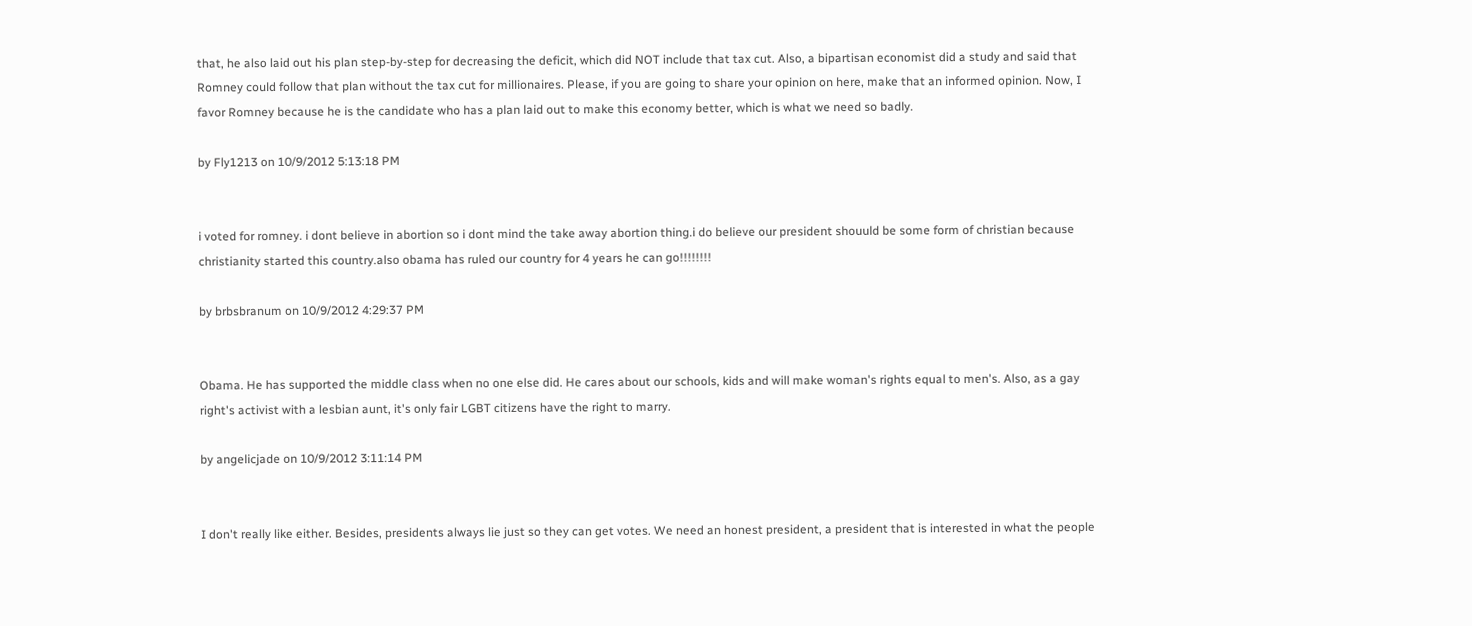that, he also laid out his plan step-by-step for decreasing the deficit, which did NOT include that tax cut. Also, a bipartisan economist did a study and said that Romney could follow that plan without the tax cut for millionaires. Please, if you are going to share your opinion on here, make that an informed opinion. Now, I favor Romney because he is the candidate who has a plan laid out to make this economy better, which is what we need so badly.

by Fly1213 on 10/9/2012 5:13:18 PM


i voted for romney. i dont believe in abortion so i dont mind the take away abortion thing.i do believe our president shouuld be some form of christian because christianity started this country.also obama has ruled our country for 4 years he can go!!!!!!!!

by brbsbranum on 10/9/2012 4:29:37 PM


Obama. He has supported the middle class when no one else did. He cares about our schools, kids and will make woman's rights equal to men's. Also, as a gay right's activist with a lesbian aunt, it's only fair LGBT citizens have the right to marry.

by angelicjade on 10/9/2012 3:11:14 PM


I don't really like either. Besides, presidents always lie just so they can get votes. We need an honest president, a president that is interested in what the people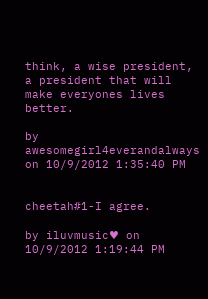think, a wise president, a president that will make everyones lives better.

by awesomegirl4everandalways on 10/9/2012 1:35:40 PM


cheetah#1-I agree.

by iluvmusic♥ on 10/9/2012 1:19:44 PM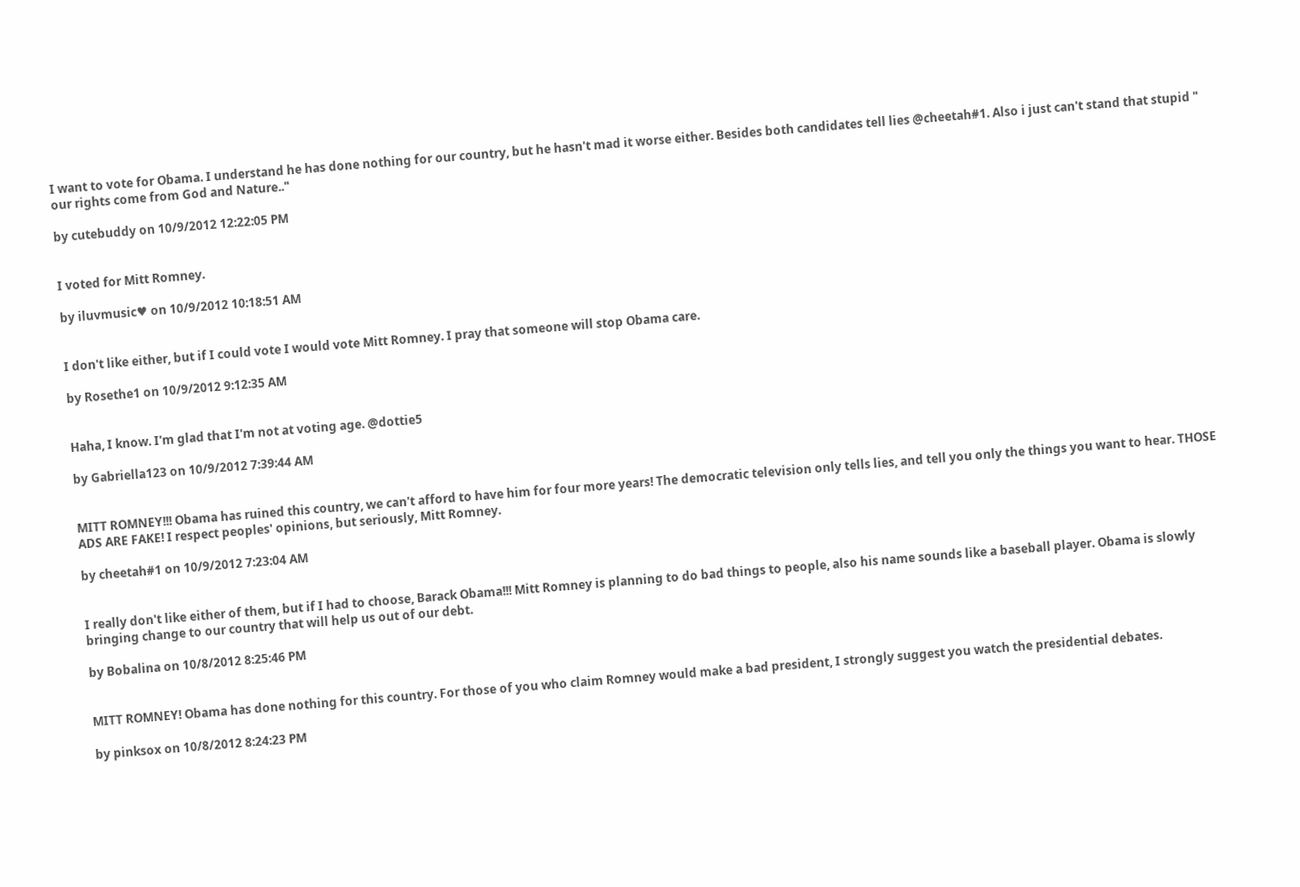I want to vote for Obama. I understand he has done nothing for our country, but he hasn't mad it worse either. Besides both candidates tell lies @cheetah#1. Also i just can't stand that stupid " our rights come from God and Nature.."

by cutebuddy on 10/9/2012 12:22:05 PM


I voted for Mitt Romney.

by iluvmusic♥ on 10/9/2012 10:18:51 AM


I don't like either, but if I could vote I would vote Mitt Romney. I pray that someone will stop Obama care.

by Rosethe1 on 10/9/2012 9:12:35 AM


Haha, I know. I'm glad that I'm not at voting age. @dottie5

by Gabriella123 on 10/9/2012 7:39:44 AM


MITT ROMNEY!!! Obama has ruined this country, we can't afford to have him for four more years! The democratic television only tells lies, and tell you only the things you want to hear. THOSE ADS ARE FAKE! I respect peoples' opinions, but seriously, Mitt Romney.

by cheetah#1 on 10/9/2012 7:23:04 AM


I really don't like either of them, but if I had to choose, Barack Obama!!! Mitt Romney is planning to do bad things to people, also his name sounds like a baseball player. Obama is slowly bringing change to our country that will help us out of our debt.

by Bobalina on 10/8/2012 8:25:46 PM


MITT ROMNEY! Obama has done nothing for this country. For those of you who claim Romney would make a bad president, I strongly suggest you watch the presidential debates.

by pinksox on 10/8/2012 8:24:23 PM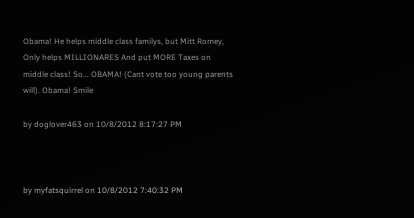Obama! He helps middle class familys, but Mitt Romey, Only helps MILLIONARES And put MORE Taxes on middle class! So... OBAMA! (Cant vote too young parents will). Obama! Smile

by doglover463 on 10/8/2012 8:17:27 PM



by myfatsquirrel on 10/8/2012 7:40:32 PM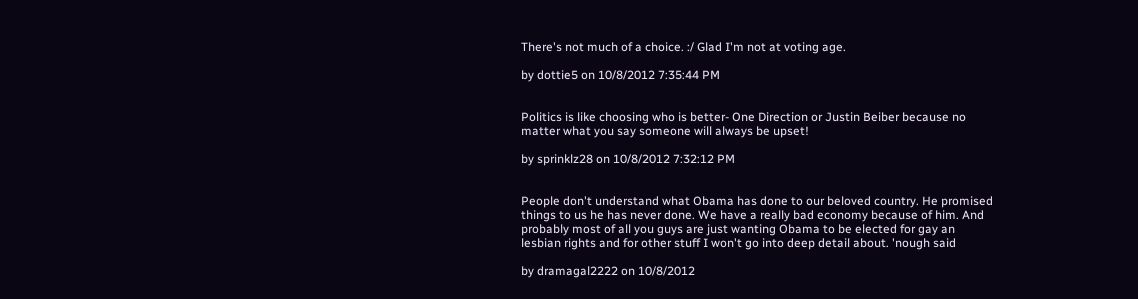There's not much of a choice. :/ Glad I'm not at voting age.

by dottie5 on 10/8/2012 7:35:44 PM


Politics is like choosing who is better- One Direction or Justin Beiber because no matter what you say someone will always be upset!

by sprinklz28 on 10/8/2012 7:32:12 PM


People don't understand what Obama has done to our beloved country. He promised things to us he has never done. We have a really bad economy because of him. And probably most of all you guys are just wanting Obama to be elected for gay an lesbian rights and for other stuff I won't go into deep detail about. 'nough said

by dramagal2222 on 10/8/2012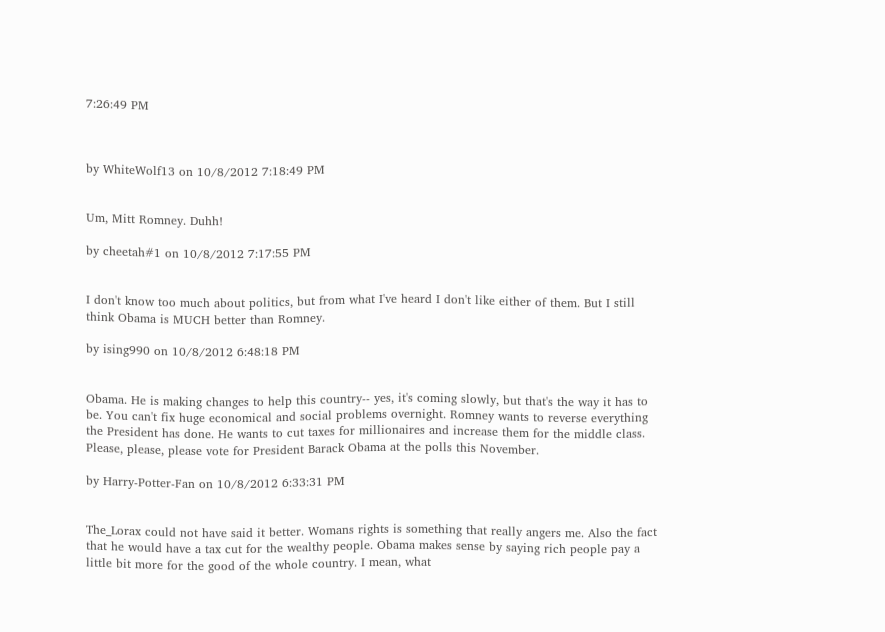7:26:49 PM



by WhiteWolf13 on 10/8/2012 7:18:49 PM


Um, Mitt Romney. Duhh!

by cheetah#1 on 10/8/2012 7:17:55 PM


I don't know too much about politics, but from what I've heard I don't like either of them. But I still think Obama is MUCH better than Romney.

by ising990 on 10/8/2012 6:48:18 PM


Obama. He is making changes to help this country-- yes, it's coming slowly, but that's the way it has to be. You can't fix huge economical and social problems overnight. Romney wants to reverse everything the President has done. He wants to cut taxes for millionaires and increase them for the middle class. Please, please, please vote for President Barack Obama at the polls this November.

by Harry-Potter-Fan on 10/8/2012 6:33:31 PM


The_Lorax could not have said it better. Womans rights is something that really angers me. Also the fact that he would have a tax cut for the wealthy people. Obama makes sense by saying rich people pay a little bit more for the good of the whole country. I mean, what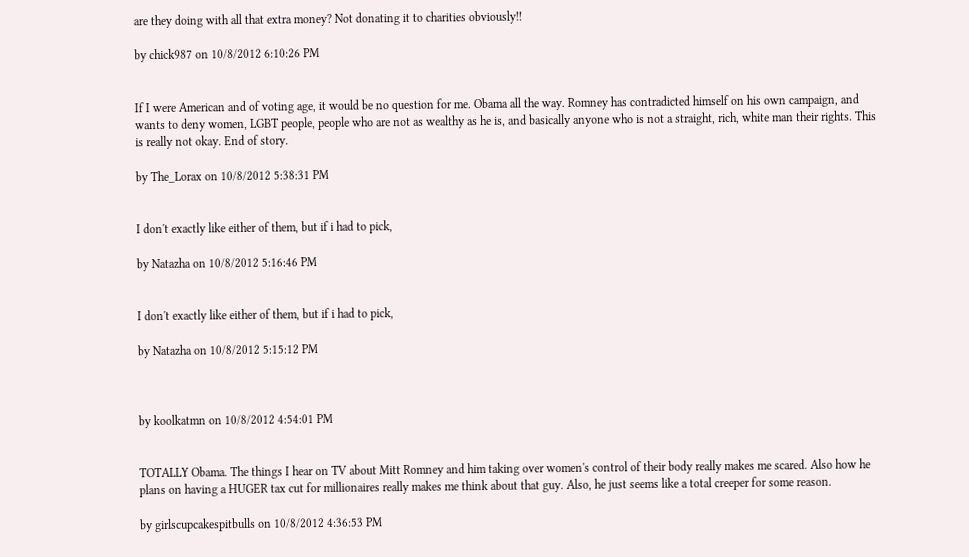are they doing with all that extra money? Not donating it to charities obviously!!

by chick987 on 10/8/2012 6:10:26 PM


If I were American and of voting age, it would be no question for me. Obama all the way. Romney has contradicted himself on his own campaign, and wants to deny women, LGBT people, people who are not as wealthy as he is, and basically anyone who is not a straight, rich, white man their rights. This is really not okay. End of story.

by The_Lorax on 10/8/2012 5:38:31 PM


I don't exactly like either of them, but if i had to pick,

by Natazha on 10/8/2012 5:16:46 PM


I don't exactly like either of them, but if i had to pick,

by Natazha on 10/8/2012 5:15:12 PM



by koolkatmn on 10/8/2012 4:54:01 PM


TOTALLY Obama. The things I hear on TV about Mitt Romney and him taking over women's control of their body really makes me scared. Also how he plans on having a HUGER tax cut for millionaires really makes me think about that guy. Also, he just seems like a total creeper for some reason.

by girlscupcakespitbulls on 10/8/2012 4:36:53 PM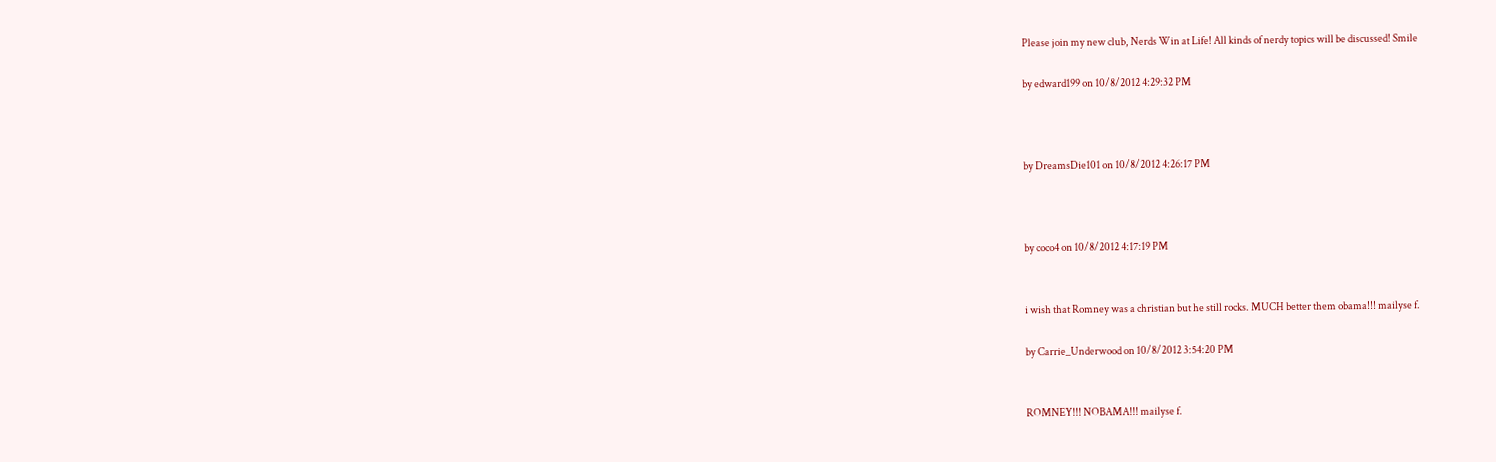Please join my new club, Nerds Win at Life! All kinds of nerdy topics will be discussed! Smile

by edward199 on 10/8/2012 4:29:32 PM



by DreamsDie101 on 10/8/2012 4:26:17 PM



by coco4 on 10/8/2012 4:17:19 PM


i wish that Romney was a christian but he still rocks. MUCH better them obama!!! mailyse f.

by Carrie_Underwood on 10/8/2012 3:54:20 PM


ROMNEY!!! NOBAMA!!! mailyse f.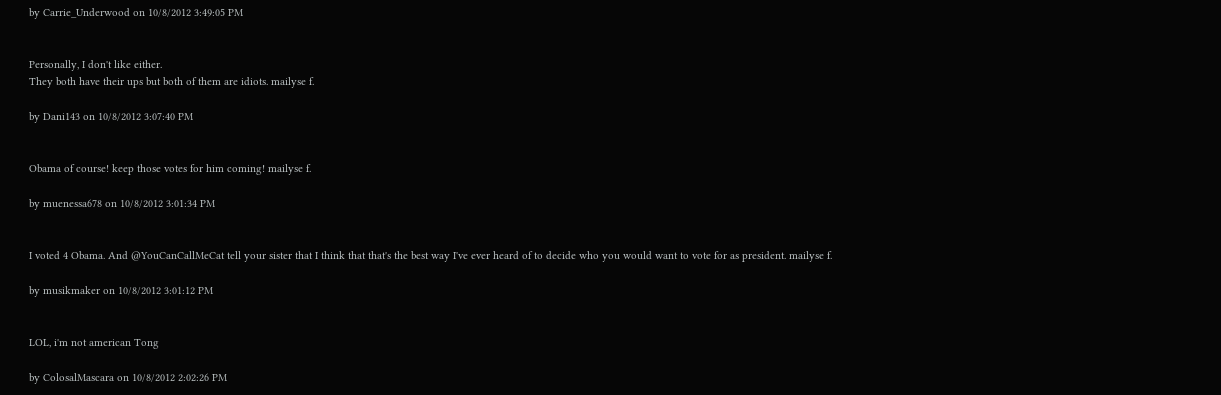by Carrie_Underwood on 10/8/2012 3:49:05 PM


Personally, I don't like either.
They both have their ups but both of them are idiots. mailyse f.

by Dani143 on 10/8/2012 3:07:40 PM


Obama of course! keep those votes for him coming! mailyse f.

by muenessa678 on 10/8/2012 3:01:34 PM


I voted 4 Obama. And @YouCanCallMeCat tell your sister that I think that that's the best way I've ever heard of to decide who you would want to vote for as president. mailyse f.

by musikmaker on 10/8/2012 3:01:12 PM


LOL, i'm not american Tong

by ColosalMascara on 10/8/2012 2:02:26 PM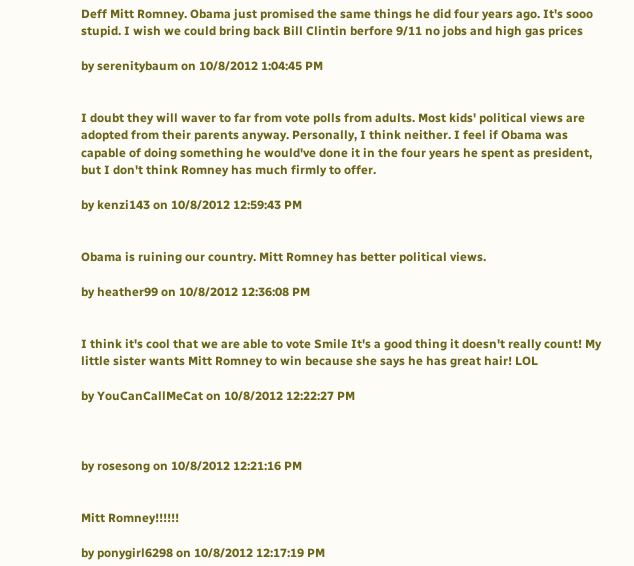Deff Mitt Romney. Obama just promised the same things he did four years ago. It's sooo stupid. I wish we could bring back Bill Clintin berfore 9/11 no jobs and high gas prices

by serenitybaum on 10/8/2012 1:04:45 PM


I doubt they will waver to far from vote polls from adults. Most kids' political views are adopted from their parents anyway. Personally, I think neither. I feel if Obama was capable of doing something he would've done it in the four years he spent as president, but I don't think Romney has much firmly to offer.

by kenzi143 on 10/8/2012 12:59:43 PM


Obama is ruining our country. Mitt Romney has better political views.

by heather99 on 10/8/2012 12:36:08 PM


I think it's cool that we are able to vote Smile It's a good thing it doesn't really count! My little sister wants Mitt Romney to win because she says he has great hair! LOL

by YouCanCallMeCat on 10/8/2012 12:22:27 PM



by rosesong on 10/8/2012 12:21:16 PM


Mitt Romney!!!!!!

by ponygirl6298 on 10/8/2012 12:17:19 PM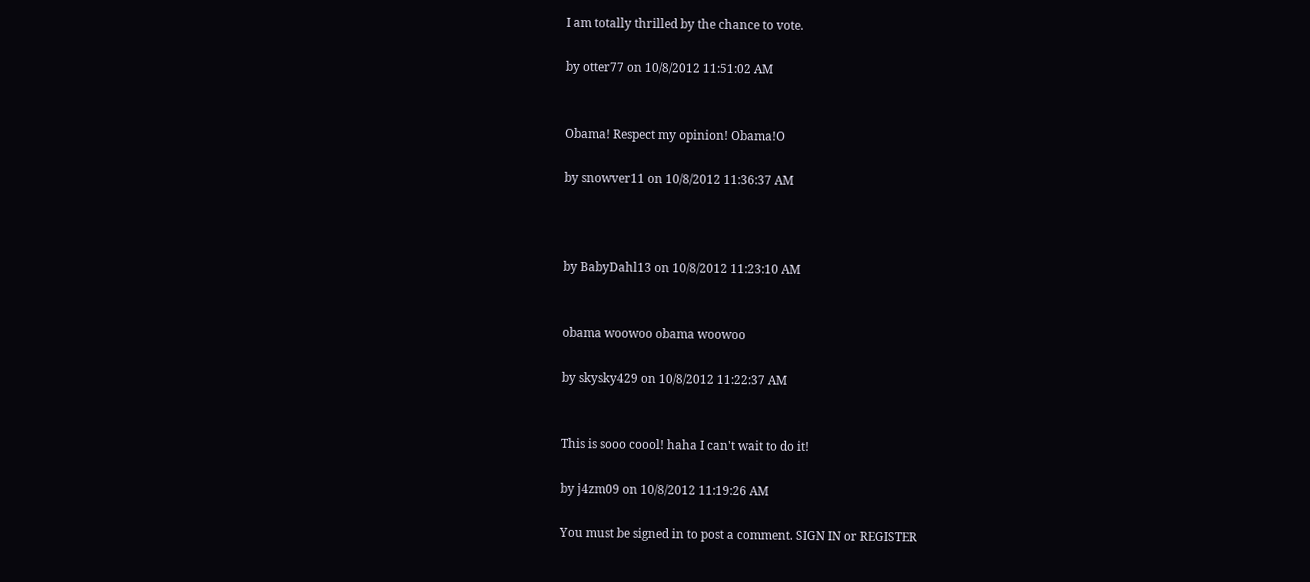I am totally thrilled by the chance to vote.

by otter77 on 10/8/2012 11:51:02 AM


Obama! Respect my opinion! Obama!O

by snowver11 on 10/8/2012 11:36:37 AM



by BabyDahl13 on 10/8/2012 11:23:10 AM


obama woowoo obama woowoo

by skysky429 on 10/8/2012 11:22:37 AM


This is sooo coool! haha I can't wait to do it!

by j4zm09 on 10/8/2012 11:19:26 AM

You must be signed in to post a comment. SIGN IN or REGISTER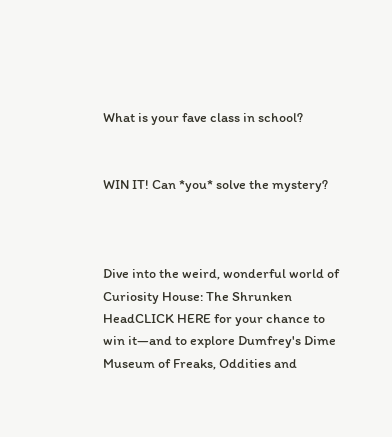What is your fave class in school?


WIN IT! Can *you* solve the mystery?



Dive into the weird, wonderful world of Curiosity House: The Shrunken HeadCLICK HERE for your chance to win it—and to explore Dumfrey's Dime Museum of Freaks, Oddities and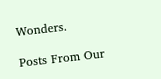Wonders.

Posts From Our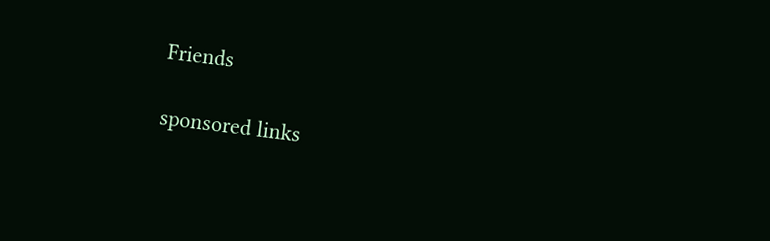Friends

sponsored links